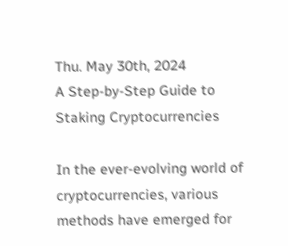Thu. May 30th, 2024
A Step-by-Step Guide to Staking Cryptocurrencies

In the ever-evolving world of cryptocurrencies, various methods have emerged for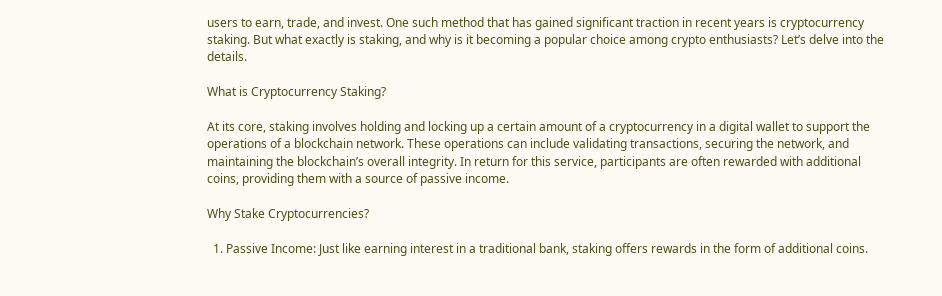users to earn, trade, and invest. One such method that has gained significant traction in recent years is cryptocurrency staking. But what exactly is staking, and why is it becoming a popular choice among crypto enthusiasts? Let’s delve into the details.

What is Cryptocurrency Staking?

At its core, staking involves holding and locking up a certain amount of a cryptocurrency in a digital wallet to support the operations of a blockchain network. These operations can include validating transactions, securing the network, and maintaining the blockchain’s overall integrity. In return for this service, participants are often rewarded with additional coins, providing them with a source of passive income.

Why Stake Cryptocurrencies?

  1. Passive Income: Just like earning interest in a traditional bank, staking offers rewards in the form of additional coins.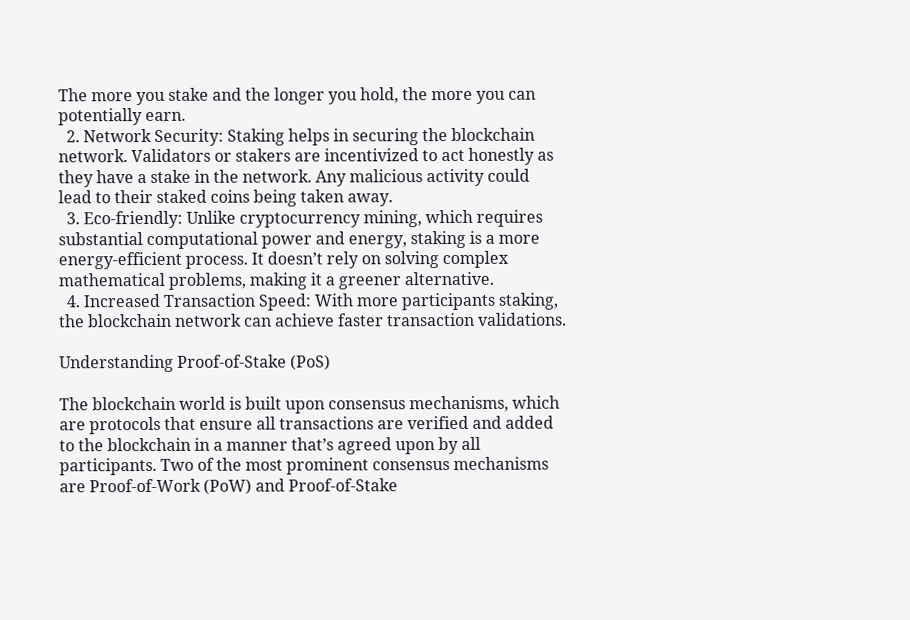The more you stake and the longer you hold, the more you can potentially earn.
  2. Network Security: Staking helps in securing the blockchain network. Validators or stakers are incentivized to act honestly as they have a stake in the network. Any malicious activity could lead to their staked coins being taken away.
  3. Eco-friendly: Unlike cryptocurrency mining, which requires substantial computational power and energy, staking is a more energy-efficient process. It doesn’t rely on solving complex mathematical problems, making it a greener alternative.
  4. Increased Transaction Speed: With more participants staking, the blockchain network can achieve faster transaction validations.

Understanding Proof-of-Stake (PoS)

The blockchain world is built upon consensus mechanisms, which are protocols that ensure all transactions are verified and added to the blockchain in a manner that’s agreed upon by all participants. Two of the most prominent consensus mechanisms are Proof-of-Work (PoW) and Proof-of-Stake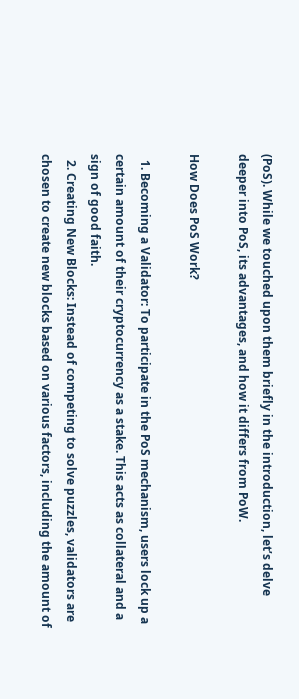(PoS). While we touched upon them briefly in the introduction, let’s delve deeper into PoS, its advantages, and how it differs from PoW.

How Does PoS Work?

  1. Becoming a Validator: To participate in the PoS mechanism, users lock up a certain amount of their cryptocurrency as a stake. This acts as collateral and a sign of good faith.
  2. Creating New Blocks: Instead of competing to solve puzzles, validators are chosen to create new blocks based on various factors, including the amount of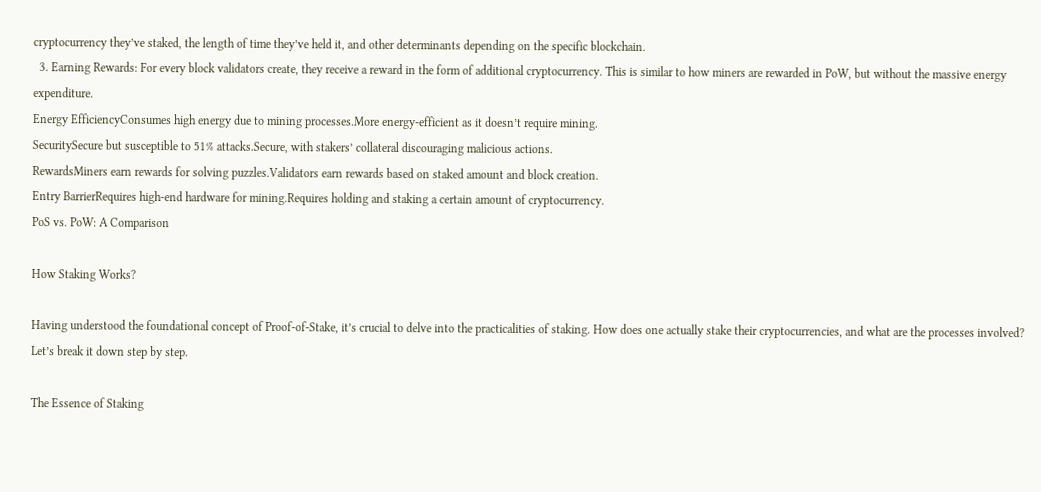cryptocurrency they’ve staked, the length of time they’ve held it, and other determinants depending on the specific blockchain.
  3. Earning Rewards: For every block validators create, they receive a reward in the form of additional cryptocurrency. This is similar to how miners are rewarded in PoW, but without the massive energy expenditure.
Energy EfficiencyConsumes high energy due to mining processes.More energy-efficient as it doesn’t require mining.
SecuritySecure but susceptible to 51% attacks.Secure, with stakers’ collateral discouraging malicious actions.
RewardsMiners earn rewards for solving puzzles.Validators earn rewards based on staked amount and block creation.
Entry BarrierRequires high-end hardware for mining.Requires holding and staking a certain amount of cryptocurrency.
PoS vs. PoW: A Comparison

How Staking Works?

Having understood the foundational concept of Proof-of-Stake, it’s crucial to delve into the practicalities of staking. How does one actually stake their cryptocurrencies, and what are the processes involved? Let’s break it down step by step.

The Essence of Staking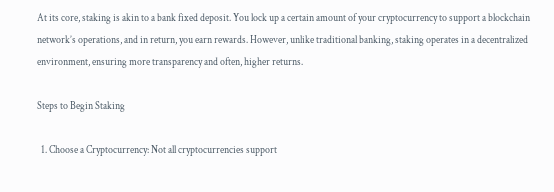At its core, staking is akin to a bank fixed deposit. You lock up a certain amount of your cryptocurrency to support a blockchain network’s operations, and in return, you earn rewards. However, unlike traditional banking, staking operates in a decentralized environment, ensuring more transparency and often, higher returns.

Steps to Begin Staking

  1. Choose a Cryptocurrency: Not all cryptocurrencies support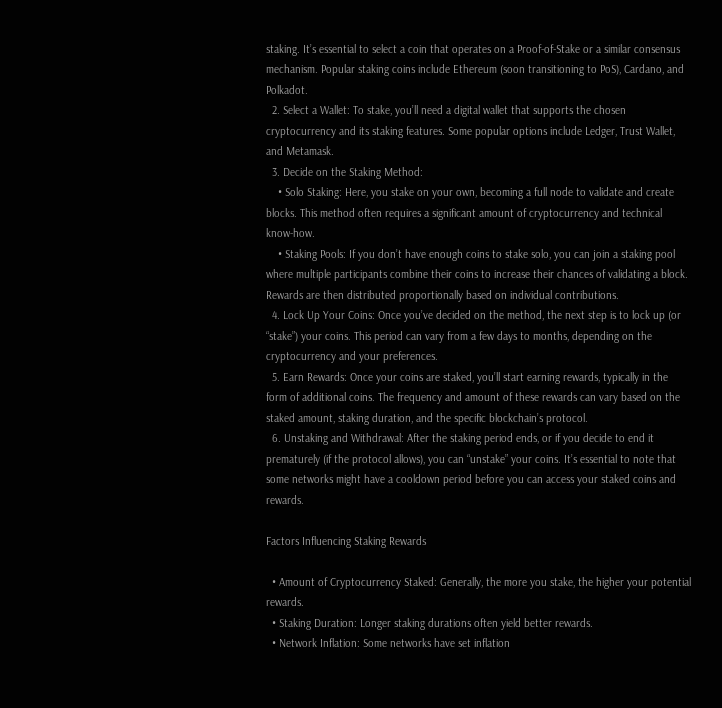staking. It’s essential to select a coin that operates on a Proof-of-Stake or a similar consensus mechanism. Popular staking coins include Ethereum (soon transitioning to PoS), Cardano, and Polkadot.
  2. Select a Wallet: To stake, you’ll need a digital wallet that supports the chosen cryptocurrency and its staking features. Some popular options include Ledger, Trust Wallet, and Metamask.
  3. Decide on the Staking Method:
    • Solo Staking: Here, you stake on your own, becoming a full node to validate and create blocks. This method often requires a significant amount of cryptocurrency and technical know-how.
    • Staking Pools: If you don’t have enough coins to stake solo, you can join a staking pool where multiple participants combine their coins to increase their chances of validating a block. Rewards are then distributed proportionally based on individual contributions.
  4. Lock Up Your Coins: Once you’ve decided on the method, the next step is to lock up (or “stake”) your coins. This period can vary from a few days to months, depending on the cryptocurrency and your preferences.
  5. Earn Rewards: Once your coins are staked, you’ll start earning rewards, typically in the form of additional coins. The frequency and amount of these rewards can vary based on the staked amount, staking duration, and the specific blockchain’s protocol.
  6. Unstaking and Withdrawal: After the staking period ends, or if you decide to end it prematurely (if the protocol allows), you can “unstake” your coins. It’s essential to note that some networks might have a cooldown period before you can access your staked coins and rewards.

Factors Influencing Staking Rewards

  • Amount of Cryptocurrency Staked: Generally, the more you stake, the higher your potential rewards.
  • Staking Duration: Longer staking durations often yield better rewards.
  • Network Inflation: Some networks have set inflation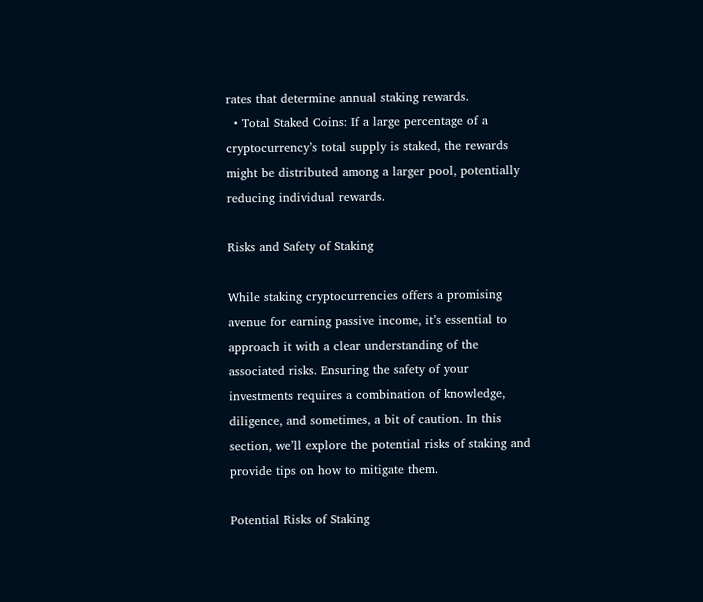rates that determine annual staking rewards.
  • Total Staked Coins: If a large percentage of a cryptocurrency’s total supply is staked, the rewards might be distributed among a larger pool, potentially reducing individual rewards.

Risks and Safety of Staking

While staking cryptocurrencies offers a promising avenue for earning passive income, it’s essential to approach it with a clear understanding of the associated risks. Ensuring the safety of your investments requires a combination of knowledge, diligence, and sometimes, a bit of caution. In this section, we’ll explore the potential risks of staking and provide tips on how to mitigate them.

Potential Risks of Staking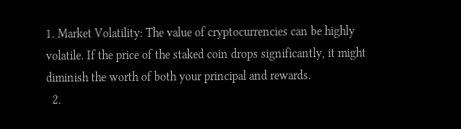1. Market Volatility: The value of cryptocurrencies can be highly volatile. If the price of the staked coin drops significantly, it might diminish the worth of both your principal and rewards.
  2.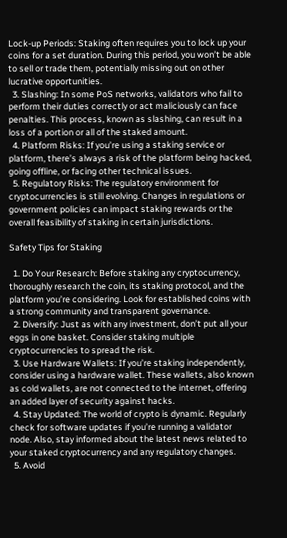Lock-up Periods: Staking often requires you to lock up your coins for a set duration. During this period, you won’t be able to sell or trade them, potentially missing out on other lucrative opportunities.
  3. Slashing: In some PoS networks, validators who fail to perform their duties correctly or act maliciously can face penalties. This process, known as slashing, can result in a loss of a portion or all of the staked amount.
  4. Platform Risks: If you’re using a staking service or platform, there’s always a risk of the platform being hacked, going offline, or facing other technical issues.
  5. Regulatory Risks: The regulatory environment for cryptocurrencies is still evolving. Changes in regulations or government policies can impact staking rewards or the overall feasibility of staking in certain jurisdictions.

Safety Tips for Staking

  1. Do Your Research: Before staking any cryptocurrency, thoroughly research the coin, its staking protocol, and the platform you’re considering. Look for established coins with a strong community and transparent governance.
  2. Diversify: Just as with any investment, don’t put all your eggs in one basket. Consider staking multiple cryptocurrencies to spread the risk.
  3. Use Hardware Wallets: If you’re staking independently, consider using a hardware wallet. These wallets, also known as cold wallets, are not connected to the internet, offering an added layer of security against hacks.
  4. Stay Updated: The world of crypto is dynamic. Regularly check for software updates if you’re running a validator node. Also, stay informed about the latest news related to your staked cryptocurrency and any regulatory changes.
  5. Avoid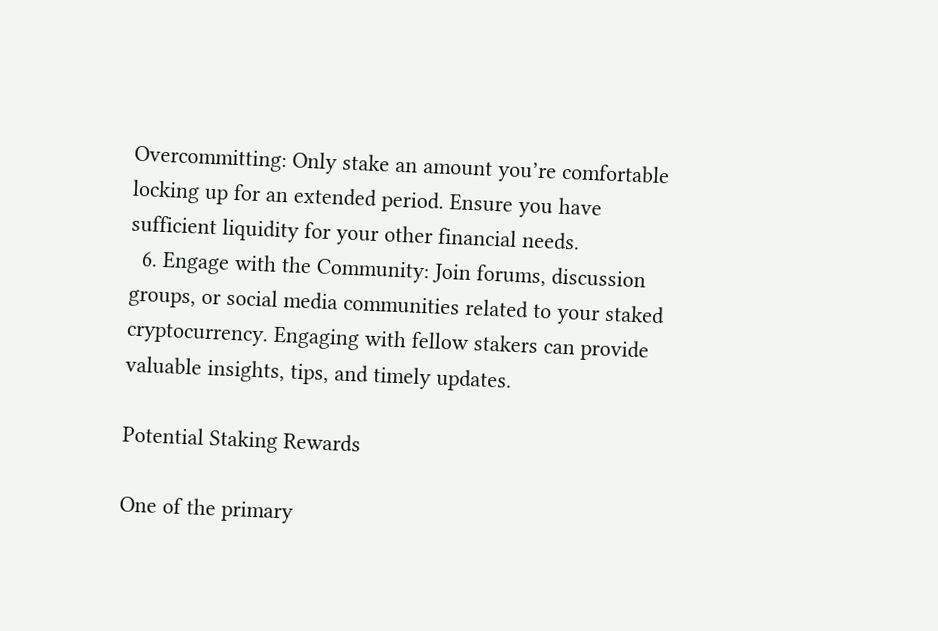Overcommitting: Only stake an amount you’re comfortable locking up for an extended period. Ensure you have sufficient liquidity for your other financial needs.
  6. Engage with the Community: Join forums, discussion groups, or social media communities related to your staked cryptocurrency. Engaging with fellow stakers can provide valuable insights, tips, and timely updates.

Potential Staking Rewards

One of the primary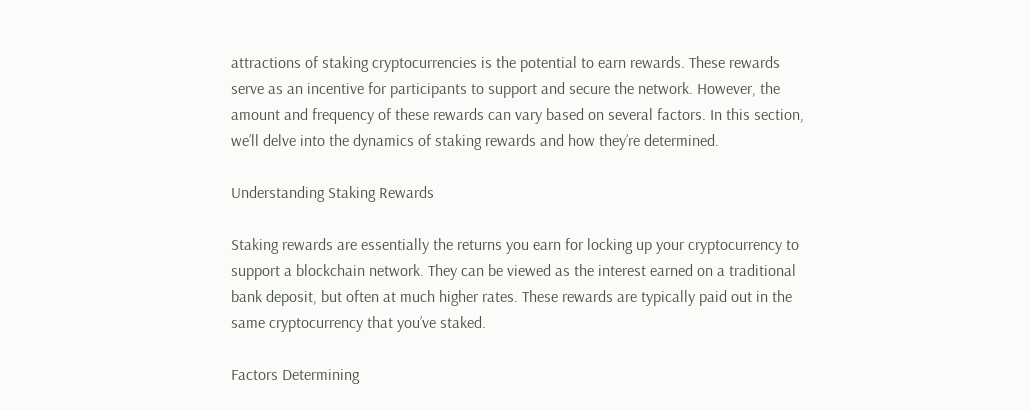attractions of staking cryptocurrencies is the potential to earn rewards. These rewards serve as an incentive for participants to support and secure the network. However, the amount and frequency of these rewards can vary based on several factors. In this section, we’ll delve into the dynamics of staking rewards and how they’re determined.

Understanding Staking Rewards

Staking rewards are essentially the returns you earn for locking up your cryptocurrency to support a blockchain network. They can be viewed as the interest earned on a traditional bank deposit, but often at much higher rates. These rewards are typically paid out in the same cryptocurrency that you’ve staked.

Factors Determining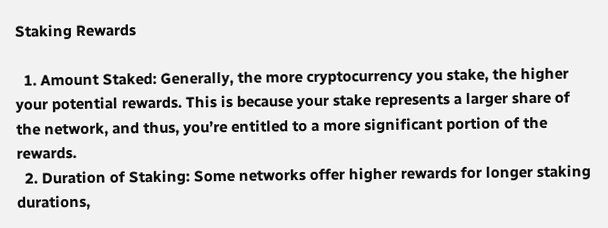Staking Rewards

  1. Amount Staked: Generally, the more cryptocurrency you stake, the higher your potential rewards. This is because your stake represents a larger share of the network, and thus, you’re entitled to a more significant portion of the rewards.
  2. Duration of Staking: Some networks offer higher rewards for longer staking durations,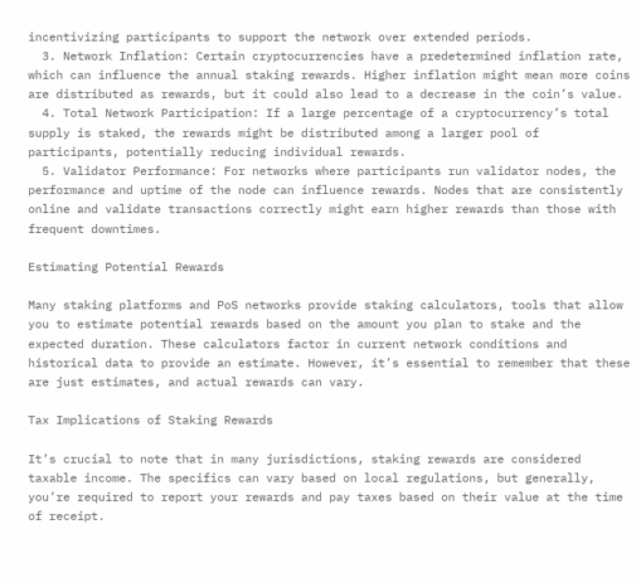incentivizing participants to support the network over extended periods.
  3. Network Inflation: Certain cryptocurrencies have a predetermined inflation rate, which can influence the annual staking rewards. Higher inflation might mean more coins are distributed as rewards, but it could also lead to a decrease in the coin’s value.
  4. Total Network Participation: If a large percentage of a cryptocurrency’s total supply is staked, the rewards might be distributed among a larger pool of participants, potentially reducing individual rewards.
  5. Validator Performance: For networks where participants run validator nodes, the performance and uptime of the node can influence rewards. Nodes that are consistently online and validate transactions correctly might earn higher rewards than those with frequent downtimes.

Estimating Potential Rewards

Many staking platforms and PoS networks provide staking calculators, tools that allow you to estimate potential rewards based on the amount you plan to stake and the expected duration. These calculators factor in current network conditions and historical data to provide an estimate. However, it’s essential to remember that these are just estimates, and actual rewards can vary.

Tax Implications of Staking Rewards

It’s crucial to note that in many jurisdictions, staking rewards are considered taxable income. The specifics can vary based on local regulations, but generally, you’re required to report your rewards and pay taxes based on their value at the time of receipt.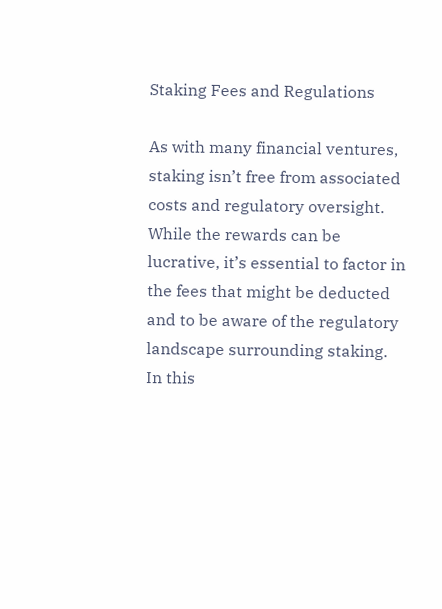Staking Fees and Regulations

As with many financial ventures, staking isn’t free from associated costs and regulatory oversight. While the rewards can be lucrative, it’s essential to factor in the fees that might be deducted and to be aware of the regulatory landscape surrounding staking. In this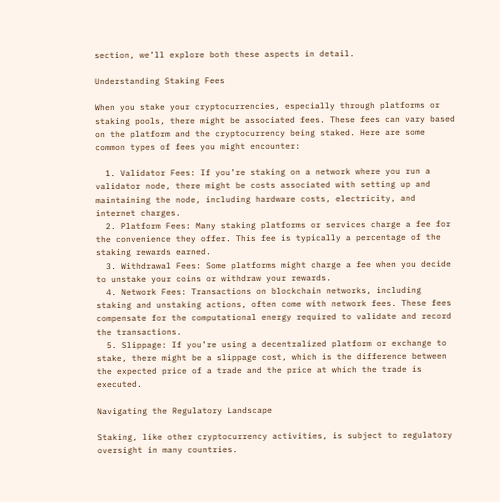section, we’ll explore both these aspects in detail.

Understanding Staking Fees

When you stake your cryptocurrencies, especially through platforms or staking pools, there might be associated fees. These fees can vary based on the platform and the cryptocurrency being staked. Here are some common types of fees you might encounter:

  1. Validator Fees: If you’re staking on a network where you run a validator node, there might be costs associated with setting up and maintaining the node, including hardware costs, electricity, and internet charges.
  2. Platform Fees: Many staking platforms or services charge a fee for the convenience they offer. This fee is typically a percentage of the staking rewards earned.
  3. Withdrawal Fees: Some platforms might charge a fee when you decide to unstake your coins or withdraw your rewards.
  4. Network Fees: Transactions on blockchain networks, including staking and unstaking actions, often come with network fees. These fees compensate for the computational energy required to validate and record the transactions.
  5. Slippage: If you’re using a decentralized platform or exchange to stake, there might be a slippage cost, which is the difference between the expected price of a trade and the price at which the trade is executed.

Navigating the Regulatory Landscape

Staking, like other cryptocurrency activities, is subject to regulatory oversight in many countries.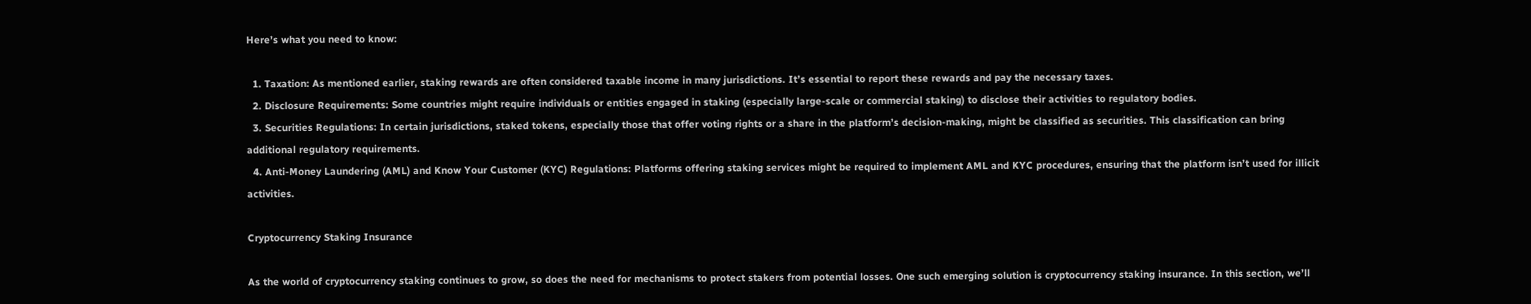Here’s what you need to know:

  1. Taxation: As mentioned earlier, staking rewards are often considered taxable income in many jurisdictions. It’s essential to report these rewards and pay the necessary taxes.
  2. Disclosure Requirements: Some countries might require individuals or entities engaged in staking (especially large-scale or commercial staking) to disclose their activities to regulatory bodies.
  3. Securities Regulations: In certain jurisdictions, staked tokens, especially those that offer voting rights or a share in the platform’s decision-making, might be classified as securities. This classification can bring additional regulatory requirements.
  4. Anti-Money Laundering (AML) and Know Your Customer (KYC) Regulations: Platforms offering staking services might be required to implement AML and KYC procedures, ensuring that the platform isn’t used for illicit activities.

Cryptocurrency Staking Insurance

As the world of cryptocurrency staking continues to grow, so does the need for mechanisms to protect stakers from potential losses. One such emerging solution is cryptocurrency staking insurance. In this section, we’ll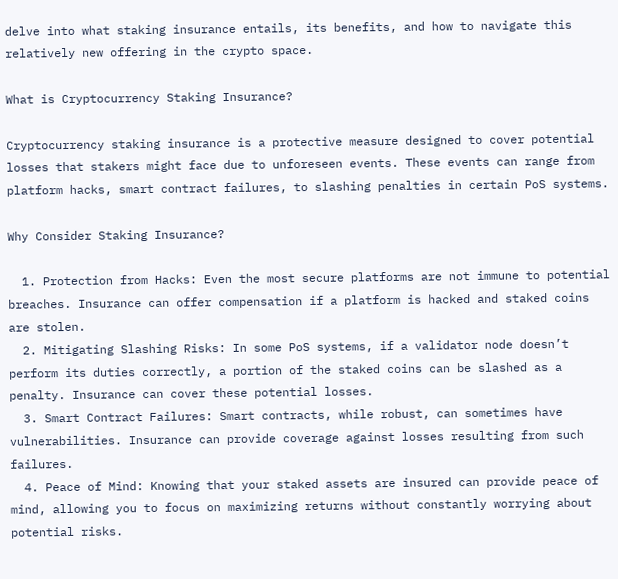delve into what staking insurance entails, its benefits, and how to navigate this relatively new offering in the crypto space.

What is Cryptocurrency Staking Insurance?

Cryptocurrency staking insurance is a protective measure designed to cover potential losses that stakers might face due to unforeseen events. These events can range from platform hacks, smart contract failures, to slashing penalties in certain PoS systems.

Why Consider Staking Insurance?

  1. Protection from Hacks: Even the most secure platforms are not immune to potential breaches. Insurance can offer compensation if a platform is hacked and staked coins are stolen.
  2. Mitigating Slashing Risks: In some PoS systems, if a validator node doesn’t perform its duties correctly, a portion of the staked coins can be slashed as a penalty. Insurance can cover these potential losses.
  3. Smart Contract Failures: Smart contracts, while robust, can sometimes have vulnerabilities. Insurance can provide coverage against losses resulting from such failures.
  4. Peace of Mind: Knowing that your staked assets are insured can provide peace of mind, allowing you to focus on maximizing returns without constantly worrying about potential risks.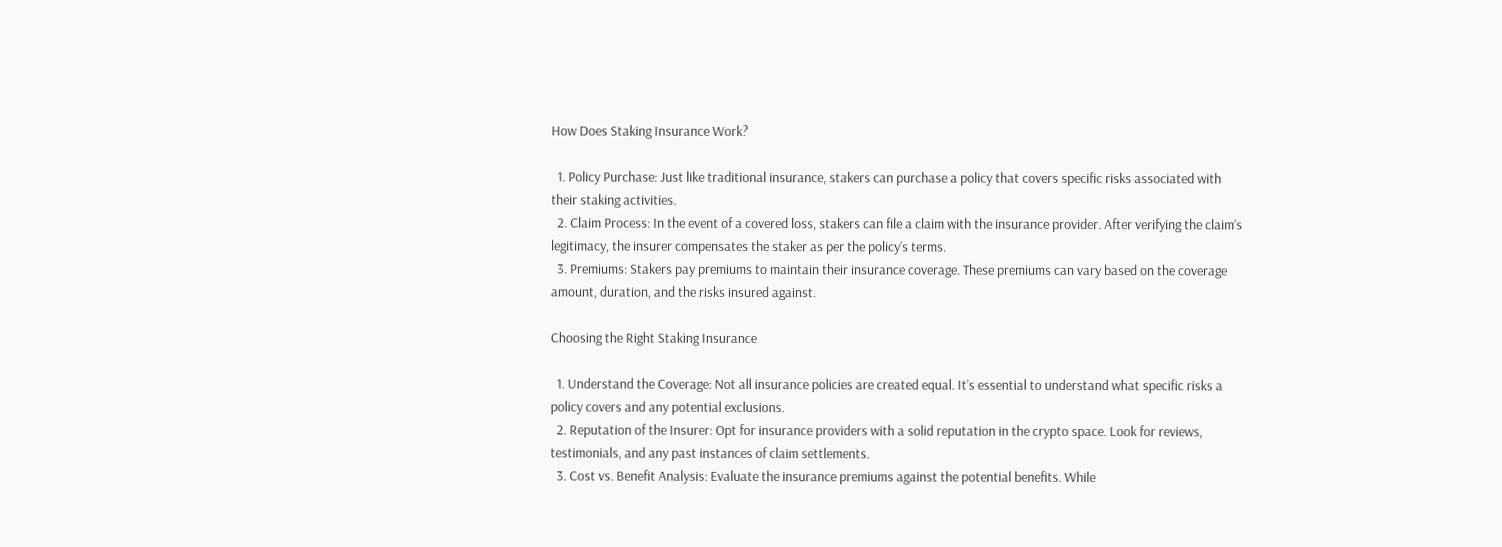How Does Staking Insurance Work?

  1. Policy Purchase: Just like traditional insurance, stakers can purchase a policy that covers specific risks associated with their staking activities.
  2. Claim Process: In the event of a covered loss, stakers can file a claim with the insurance provider. After verifying the claim’s legitimacy, the insurer compensates the staker as per the policy’s terms.
  3. Premiums: Stakers pay premiums to maintain their insurance coverage. These premiums can vary based on the coverage amount, duration, and the risks insured against.

Choosing the Right Staking Insurance

  1. Understand the Coverage: Not all insurance policies are created equal. It’s essential to understand what specific risks a policy covers and any potential exclusions.
  2. Reputation of the Insurer: Opt for insurance providers with a solid reputation in the crypto space. Look for reviews, testimonials, and any past instances of claim settlements.
  3. Cost vs. Benefit Analysis: Evaluate the insurance premiums against the potential benefits. While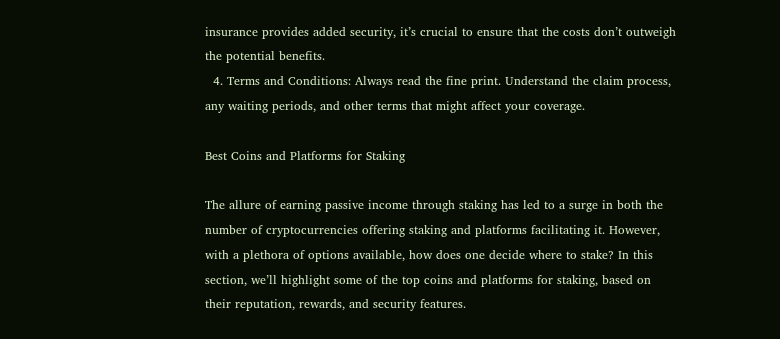insurance provides added security, it’s crucial to ensure that the costs don’t outweigh the potential benefits.
  4. Terms and Conditions: Always read the fine print. Understand the claim process, any waiting periods, and other terms that might affect your coverage.

Best Coins and Platforms for Staking

The allure of earning passive income through staking has led to a surge in both the number of cryptocurrencies offering staking and platforms facilitating it. However, with a plethora of options available, how does one decide where to stake? In this section, we’ll highlight some of the top coins and platforms for staking, based on their reputation, rewards, and security features.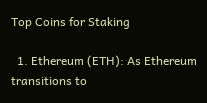Top Coins for Staking

  1. Ethereum (ETH): As Ethereum transitions to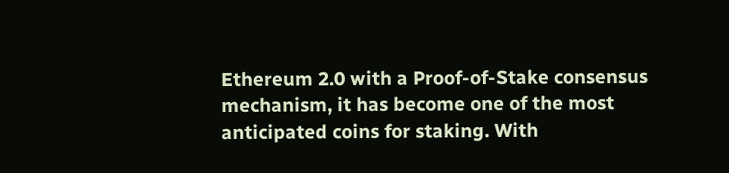Ethereum 2.0 with a Proof-of-Stake consensus mechanism, it has become one of the most anticipated coins for staking. With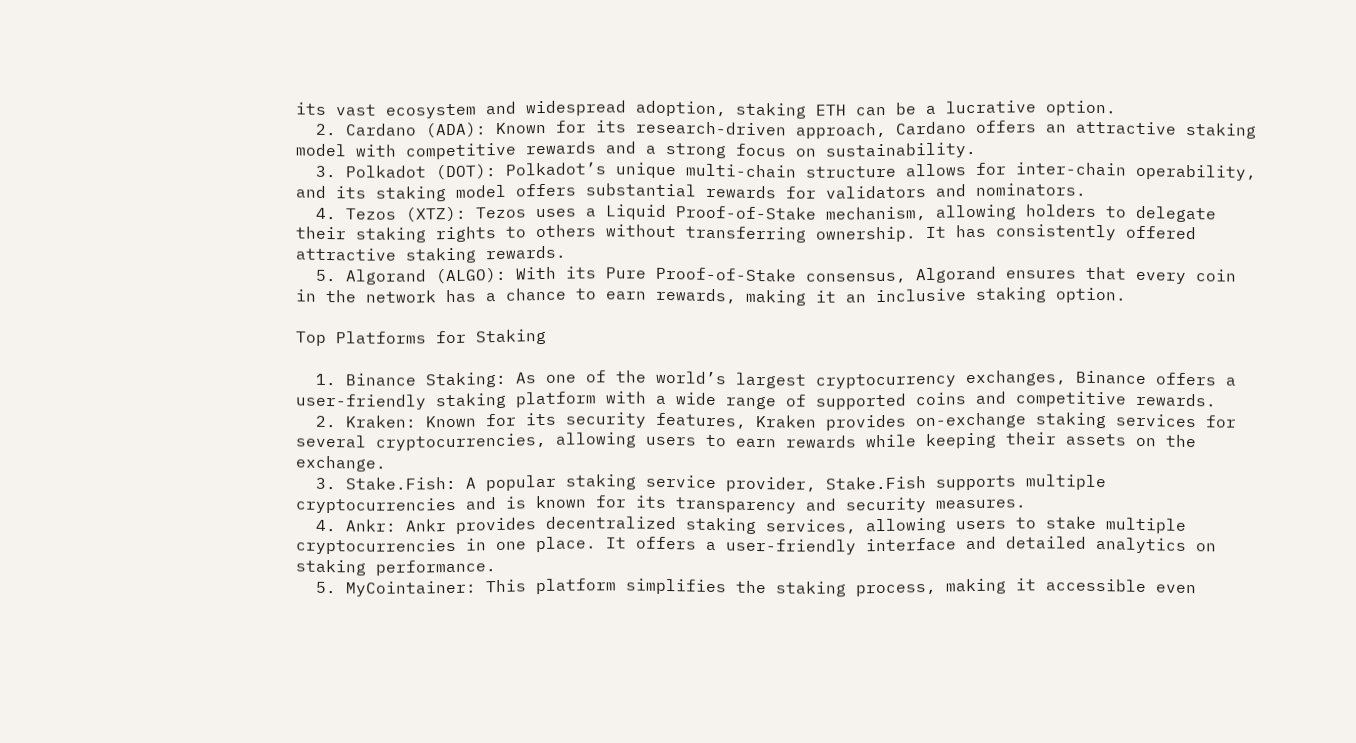its vast ecosystem and widespread adoption, staking ETH can be a lucrative option.
  2. Cardano (ADA): Known for its research-driven approach, Cardano offers an attractive staking model with competitive rewards and a strong focus on sustainability.
  3. Polkadot (DOT): Polkadot’s unique multi-chain structure allows for inter-chain operability, and its staking model offers substantial rewards for validators and nominators.
  4. Tezos (XTZ): Tezos uses a Liquid Proof-of-Stake mechanism, allowing holders to delegate their staking rights to others without transferring ownership. It has consistently offered attractive staking rewards.
  5. Algorand (ALGO): With its Pure Proof-of-Stake consensus, Algorand ensures that every coin in the network has a chance to earn rewards, making it an inclusive staking option.

Top Platforms for Staking

  1. Binance Staking: As one of the world’s largest cryptocurrency exchanges, Binance offers a user-friendly staking platform with a wide range of supported coins and competitive rewards.
  2. Kraken: Known for its security features, Kraken provides on-exchange staking services for several cryptocurrencies, allowing users to earn rewards while keeping their assets on the exchange.
  3. Stake.Fish: A popular staking service provider, Stake.Fish supports multiple cryptocurrencies and is known for its transparency and security measures.
  4. Ankr: Ankr provides decentralized staking services, allowing users to stake multiple cryptocurrencies in one place. It offers a user-friendly interface and detailed analytics on staking performance.
  5. MyCointainer: This platform simplifies the staking process, making it accessible even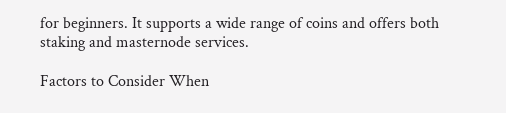for beginners. It supports a wide range of coins and offers both staking and masternode services.

Factors to Consider When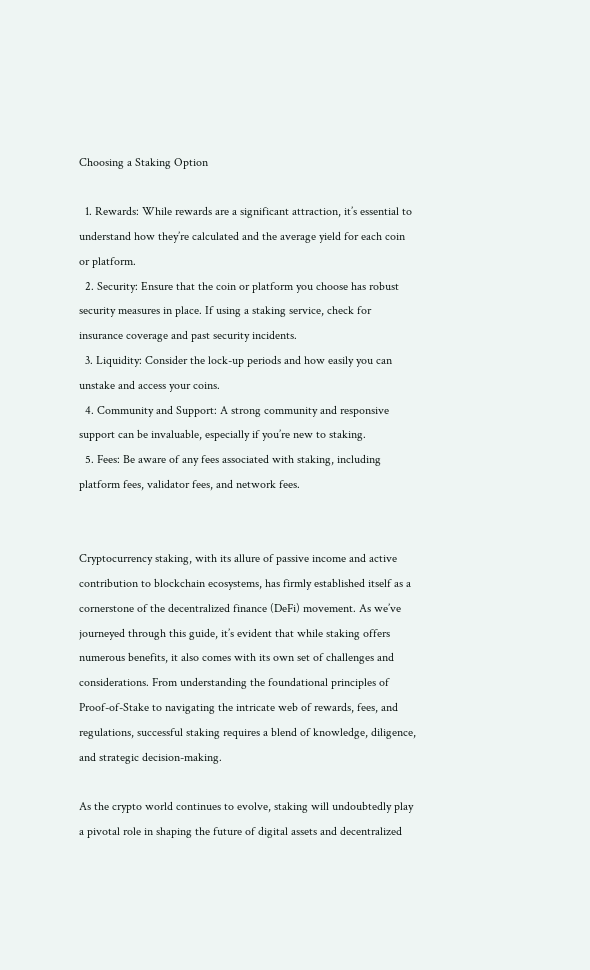Choosing a Staking Option

  1. Rewards: While rewards are a significant attraction, it’s essential to understand how they’re calculated and the average yield for each coin or platform.
  2. Security: Ensure that the coin or platform you choose has robust security measures in place. If using a staking service, check for insurance coverage and past security incidents.
  3. Liquidity: Consider the lock-up periods and how easily you can unstake and access your coins.
  4. Community and Support: A strong community and responsive support can be invaluable, especially if you’re new to staking.
  5. Fees: Be aware of any fees associated with staking, including platform fees, validator fees, and network fees.


Cryptocurrency staking, with its allure of passive income and active contribution to blockchain ecosystems, has firmly established itself as a cornerstone of the decentralized finance (DeFi) movement. As we’ve journeyed through this guide, it’s evident that while staking offers numerous benefits, it also comes with its own set of challenges and considerations. From understanding the foundational principles of Proof-of-Stake to navigating the intricate web of rewards, fees, and regulations, successful staking requires a blend of knowledge, diligence, and strategic decision-making.

As the crypto world continues to evolve, staking will undoubtedly play a pivotal role in shaping the future of digital assets and decentralized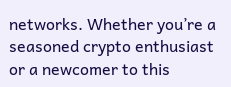networks. Whether you’re a seasoned crypto enthusiast or a newcomer to this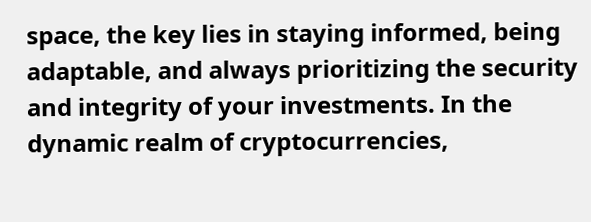space, the key lies in staying informed, being adaptable, and always prioritizing the security and integrity of your investments. In the dynamic realm of cryptocurrencies,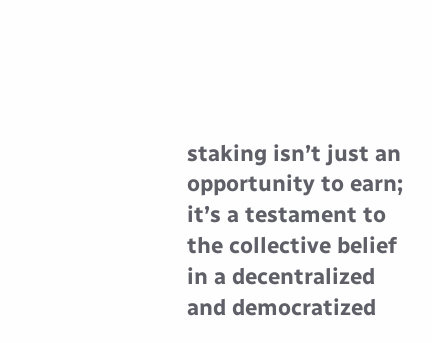staking isn’t just an opportunity to earn; it’s a testament to the collective belief in a decentralized and democratized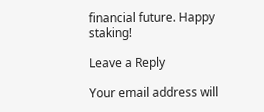financial future. Happy staking!

Leave a Reply

Your email address will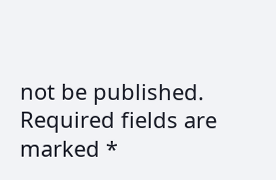not be published. Required fields are marked *